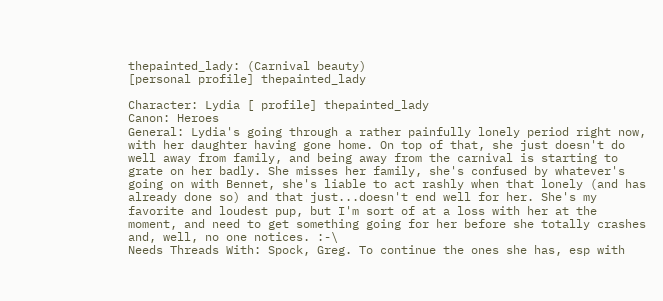thepainted_lady: (Carnival beauty)
[personal profile] thepainted_lady

Character: Lydia [ profile] thepainted_lady
Canon: Heroes
General: Lydia's going through a rather painfully lonely period right now, with her daughter having gone home. On top of that, she just doesn't do well away from family, and being away from the carnival is starting to grate on her badly. She misses her family, she's confused by whatever's going on with Bennet, she's liable to act rashly when that lonely (and has already done so) and that just...doesn't end well for her. She's my favorite and loudest pup, but I'm sort of at a loss with her at the moment, and need to get something going for her before she totally crashes and, well, no one notices. :-\
Needs Threads With: Spock, Greg. To continue the ones she has, esp with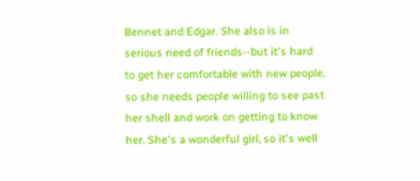Bennet and Edgar. She also is in serious need of friends--but it's hard to get her comfortable with new people, so she needs people willing to see past her shell and work on getting to know her. She's a wonderful girl, so it's well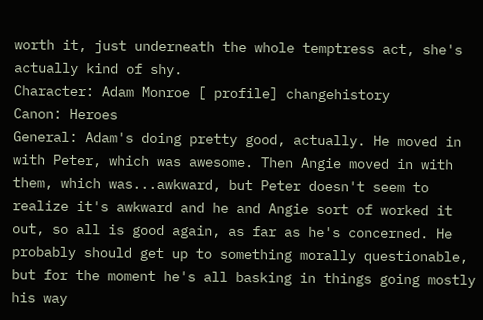worth it, just underneath the whole temptress act, she's actually kind of shy.
Character: Adam Monroe [ profile] changehistory
Canon: Heroes
General: Adam's doing pretty good, actually. He moved in with Peter, which was awesome. Then Angie moved in with them, which was...awkward, but Peter doesn't seem to realize it's awkward and he and Angie sort of worked it out, so all is good again, as far as he's concerned. He probably should get up to something morally questionable, but for the moment he's all basking in things going mostly his way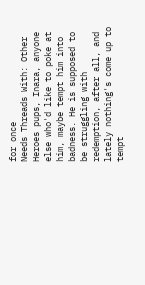for once
Needs Threads With: Other Heroes pups, Inara, anyone else who'd like to poke at him, maybe tempt him into badness. He is supposed to be struggling with redemption, after all, and lately nothing's come up to tempt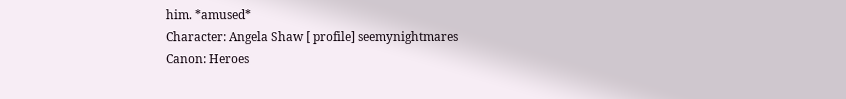him. *amused*
Character: Angela Shaw [ profile] seemynightmares
Canon: Heroes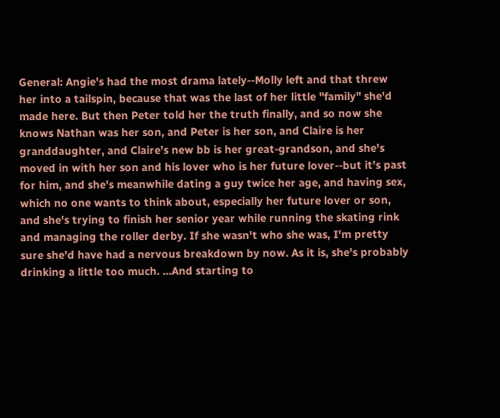General: Angie's had the most drama lately--Molly left and that threw her into a tailspin, because that was the last of her little "family" she'd made here. But then Peter told her the truth finally, and so now she knows Nathan was her son, and Peter is her son, and Claire is her granddaughter, and Claire's new bb is her great-grandson, and she's moved in with her son and his lover who is her future lover--but it's past for him, and she's meanwhile dating a guy twice her age, and having sex, which no one wants to think about, especially her future lover or son, and she's trying to finish her senior year while running the skating rink and managing the roller derby. If she wasn't who she was, I'm pretty sure she'd have had a nervous breakdown by now. As it is, she's probably drinking a little too much. ...And starting to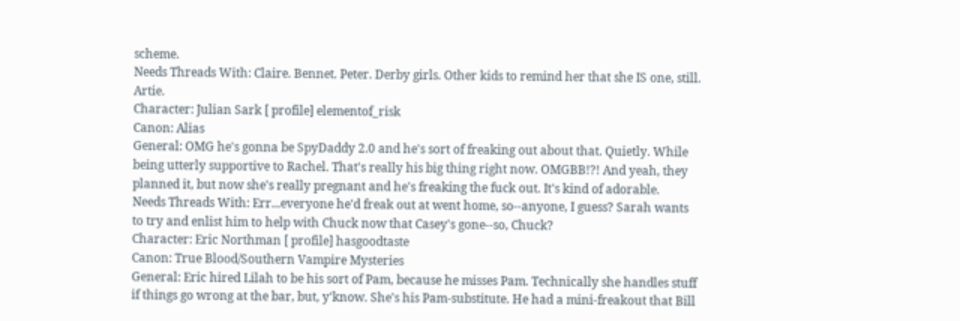scheme.
Needs Threads With: Claire. Bennet. Peter. Derby girls. Other kids to remind her that she IS one, still. Artie.
Character: Julian Sark [ profile] elementof_risk
Canon: Alias
General: OMG he's gonna be SpyDaddy 2.0 and he's sort of freaking out about that. Quietly. While being utterly supportive to Rachel. That's really his big thing right now. OMGBB!?! And yeah, they planned it, but now she's really pregnant and he's freaking the fuck out. It's kind of adorable.
Needs Threads With: Err...everyone he'd freak out at went home, so--anyone, I guess? Sarah wants to try and enlist him to help with Chuck now that Casey's gone--so, Chuck?
Character: Eric Northman [ profile] hasgoodtaste
Canon: True Blood/Southern Vampire Mysteries
General: Eric hired Lilah to be his sort of Pam, because he misses Pam. Technically she handles stuff if things go wrong at the bar, but, y'know. She's his Pam-substitute. He had a mini-freakout that Bill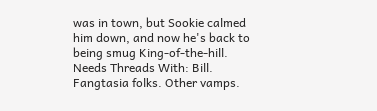was in town, but Sookie calmed him down, and now he's back to being smug King-of-the-hill.
Needs Threads With: Bill. Fangtasia folks. Other vamps.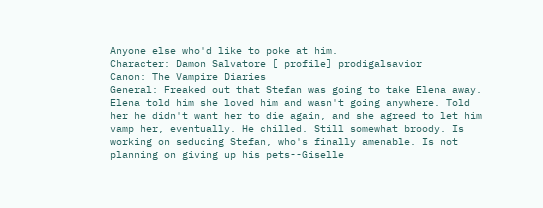Anyone else who'd like to poke at him.
Character: Damon Salvatore [ profile] prodigalsavior
Canon: The Vampire Diaries
General: Freaked out that Stefan was going to take Elena away. Elena told him she loved him and wasn't going anywhere. Told her he didn't want her to die again, and she agreed to let him vamp her, eventually. He chilled. Still somewhat broody. Is working on seducing Stefan, who's finally amenable. Is not planning on giving up his pets--Giselle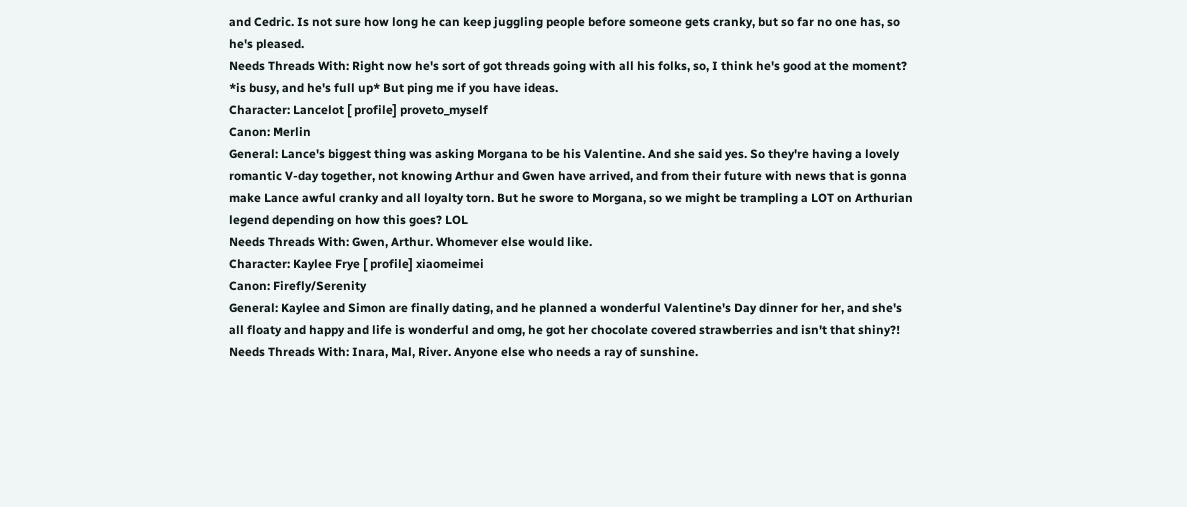and Cedric. Is not sure how long he can keep juggling people before someone gets cranky, but so far no one has, so he's pleased.
Needs Threads With: Right now he's sort of got threads going with all his folks, so, I think he's good at the moment? *is busy, and he's full up* But ping me if you have ideas.
Character: Lancelot [ profile] proveto_myself
Canon: Merlin
General: Lance's biggest thing was asking Morgana to be his Valentine. And she said yes. So they're having a lovely romantic V-day together, not knowing Arthur and Gwen have arrived, and from their future with news that is gonna make Lance awful cranky and all loyalty torn. But he swore to Morgana, so we might be trampling a LOT on Arthurian legend depending on how this goes? LOL
Needs Threads With: Gwen, Arthur. Whomever else would like.
Character: Kaylee Frye [ profile] xiaomeimei
Canon: Firefly/Serenity
General: Kaylee and Simon are finally dating, and he planned a wonderful Valentine's Day dinner for her, and she's all floaty and happy and life is wonderful and omg, he got her chocolate covered strawberries and isn't that shiny?!
Needs Threads With: Inara, Mal, River. Anyone else who needs a ray of sunshine.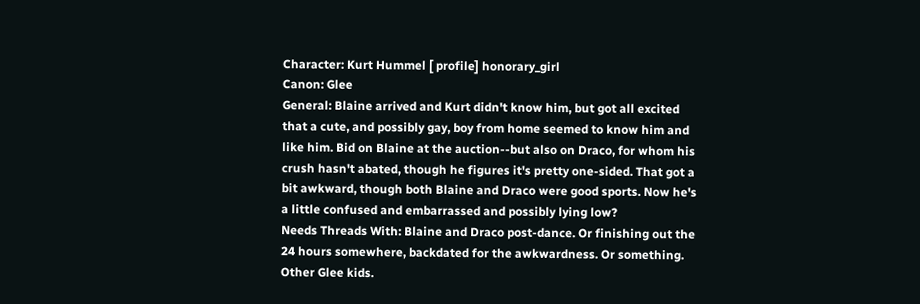Character: Kurt Hummel [ profile] honorary_girl
Canon: Glee
General: Blaine arrived and Kurt didn't know him, but got all excited that a cute, and possibly gay, boy from home seemed to know him and like him. Bid on Blaine at the auction--but also on Draco, for whom his crush hasn't abated, though he figures it's pretty one-sided. That got a bit awkward, though both Blaine and Draco were good sports. Now he's a little confused and embarrassed and possibly lying low?
Needs Threads With: Blaine and Draco post-dance. Or finishing out the 24 hours somewhere, backdated for the awkwardness. Or something. Other Glee kids.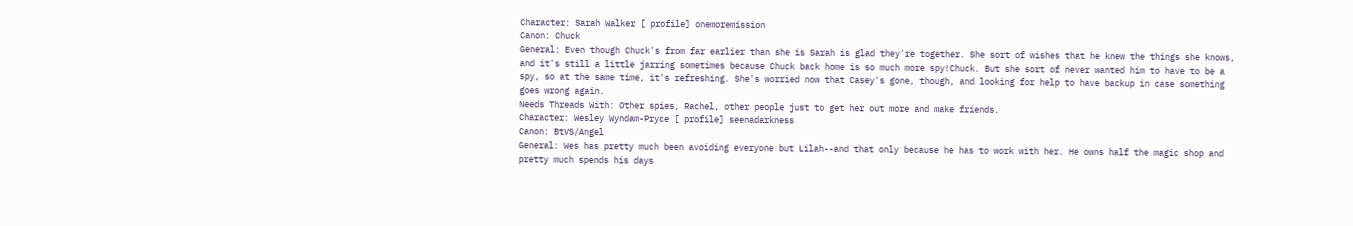Character: Sarah Walker [ profile] onemoremission
Canon: Chuck
General: Even though Chuck's from far earlier than she is Sarah is glad they're together. She sort of wishes that he knew the things she knows, and it's still a little jarring sometimes because Chuck back home is so much more spy!Chuck. But she sort of never wanted him to have to be a spy, so at the same time, it's refreshing. She's worried now that Casey's gone, though, and looking for help to have backup in case something goes wrong again.
Needs Threads With: Other spies, Rachel, other people just to get her out more and make friends.
Character: Wesley Wyndam-Pryce [ profile] seenadarkness
Canon: BtVS/Angel
General: Wes has pretty much been avoiding everyone but Lilah--and that only because he has to work with her. He owns half the magic shop and pretty much spends his days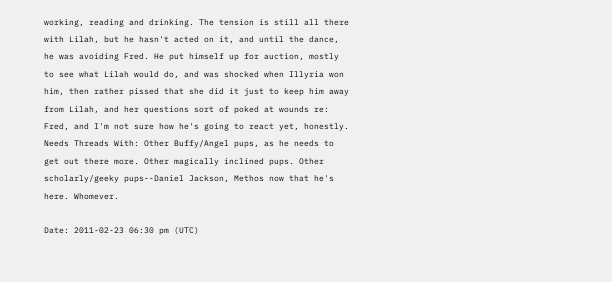working, reading and drinking. The tension is still all there with Lilah, but he hasn't acted on it, and until the dance, he was avoiding Fred. He put himself up for auction, mostly to see what Lilah would do, and was shocked when Illyria won him, then rather pissed that she did it just to keep him away from Lilah, and her questions sort of poked at wounds re: Fred, and I'm not sure how he's going to react yet, honestly.
Needs Threads With: Other Buffy/Angel pups, as he needs to get out there more. Other magically inclined pups. Other scholarly/geeky pups--Daniel Jackson, Methos now that he's here. Whomever.

Date: 2011-02-23 06:30 pm (UTC)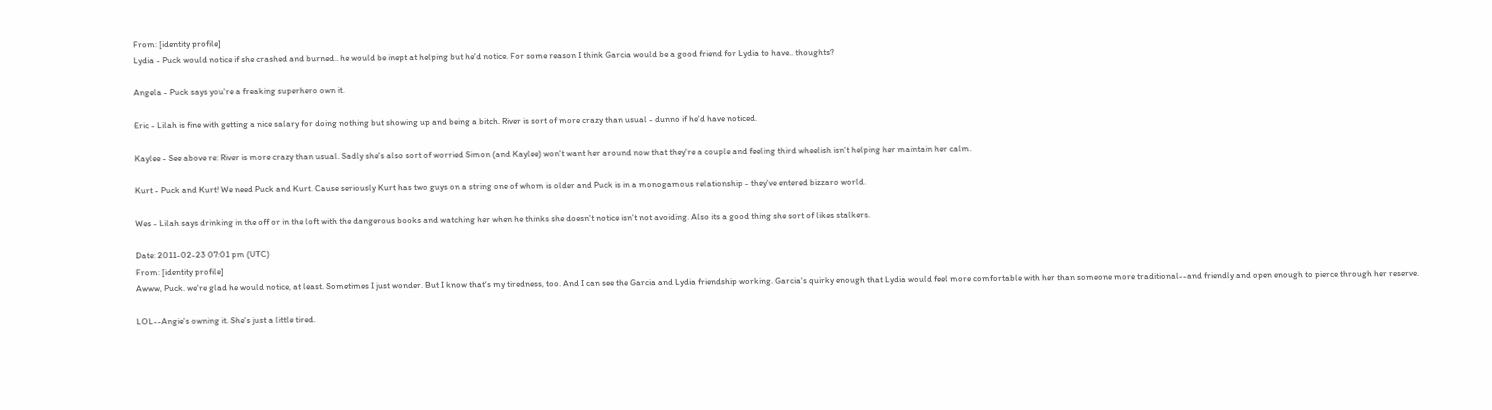From: [identity profile]
Lydia - Puck would notice if she crashed and burned.. he would be inept at helping but he'd notice. For some reason I think Garcia would be a good friend for Lydia to have.. thoughts?

Angela - Puck says you're a freaking superhero own it.

Eric - Lilah is fine with getting a nice salary for doing nothing but showing up and being a bitch. River is sort of more crazy than usual - dunno if he'd have noticed.

Kaylee - See above re: River is more crazy than usual. Sadly she's also sort of worried Simon (and Kaylee) won't want her around now that they're a couple and feeling third wheelish isn't helping her maintain her calm.

Kurt - Puck and Kurt! We need Puck and Kurt. Cause seriously Kurt has two guys on a string one of whom is older and Puck is in a monogamous relationship - they've entered bizzaro world.

Wes - Lilah says drinking in the off or in the loft with the dangerous books and watching her when he thinks she doesn't notice isn't not avoiding. Also its a good thing she sort of likes stalkers.

Date: 2011-02-23 07:01 pm (UTC)
From: [identity profile]
Awww, Puck. we're glad he would notice, at least. Sometimes I just wonder. But I know that's my tiredness, too. And I can see the Garcia and Lydia friendship working. Garcia's quirky enough that Lydia would feel more comfortable with her than someone more traditional--and friendly and open enough to pierce through her reserve.

LOL--Angie's owning it. She's just a little tired.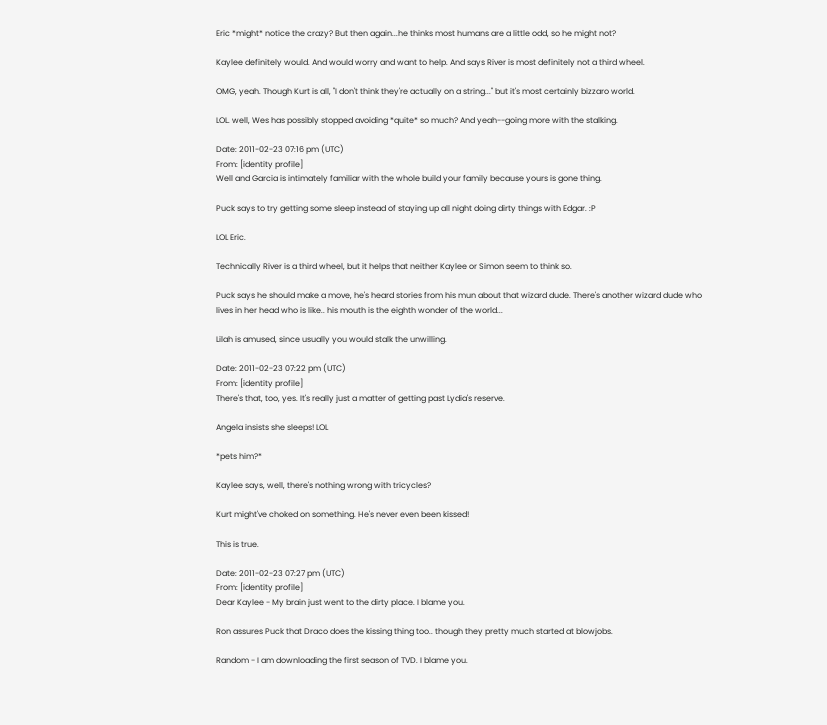Eric *might* notice the crazy? But then again...he thinks most humans are a little odd, so he might not?

Kaylee definitely would. And would worry and want to help. And says River is most definitely not a third wheel.

OMG, yeah. Though Kurt is all, "I don't think they're actually on a string..." but it's most certainly bizzaro world.

LOL. well, Wes has possibly stopped avoiding *quite* so much? And yeah--going more with the stalking.

Date: 2011-02-23 07:16 pm (UTC)
From: [identity profile]
Well and Garcia is intimately familiar with the whole build your family because yours is gone thing.

Puck says to try getting some sleep instead of staying up all night doing dirty things with Edgar. :P

LOL Eric.

Technically River is a third wheel, but it helps that neither Kaylee or Simon seem to think so.

Puck says he should make a move, he's heard stories from his mun about that wizard dude. There's another wizard dude who lives in her head who is like.. his mouth is the eighth wonder of the world...

Lilah is amused, since usually you would stalk the unwilling.

Date: 2011-02-23 07:22 pm (UTC)
From: [identity profile]
There's that, too, yes. It's really just a matter of getting past Lydia's reserve.

Angela insists she sleeps! LOL

*pets him?*

Kaylee says, well, there's nothing wrong with tricycles?

Kurt might've choked on something. He's never even been kissed!

This is true.

Date: 2011-02-23 07:27 pm (UTC)
From: [identity profile]
Dear Kaylee - My brain just went to the dirty place. I blame you.

Ron assures Puck that Draco does the kissing thing too.. though they pretty much started at blowjobs.

Random - I am downloading the first season of TVD. I blame you.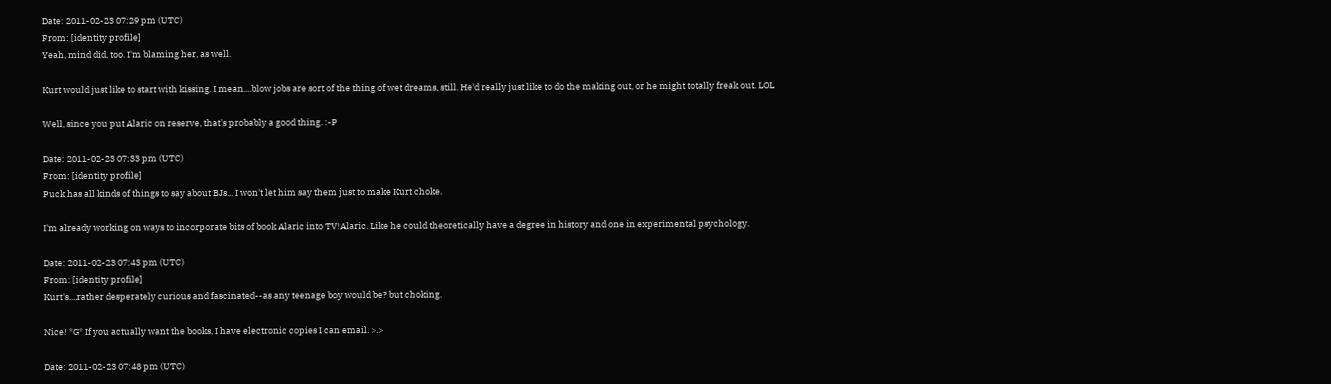Date: 2011-02-23 07:29 pm (UTC)
From: [identity profile]
Yeah, mind did, too. I'm blaming her, as well.

Kurt would just like to start with kissing. I mean....blow jobs are sort of the thing of wet dreams, still. He'd really just like to do the making out, or he might totally freak out. LOL

Well, since you put Alaric on reserve, that's probably a good thing. :-P

Date: 2011-02-23 07:33 pm (UTC)
From: [identity profile]
Puck has all kinds of things to say about BJs... I won't let him say them just to make Kurt choke.

I'm already working on ways to incorporate bits of book Alaric into TV!Alaric. Like he could theoretically have a degree in history and one in experimental psychology.

Date: 2011-02-23 07:43 pm (UTC)
From: [identity profile]
Kurt's....rather desperately curious and fascinated--as any teenage boy would be? but choking.

Nice! *G* If you actually want the books, I have electronic copies I can email. >.>

Date: 2011-02-23 07:48 pm (UTC)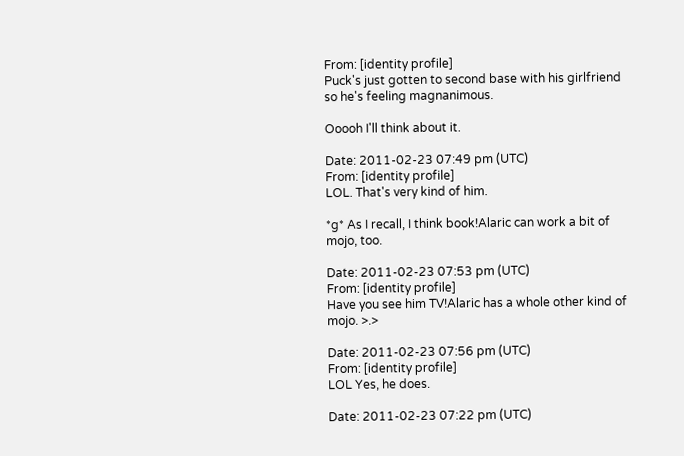From: [identity profile]
Puck's just gotten to second base with his girlfriend so he's feeling magnanimous.

Ooooh I'll think about it.

Date: 2011-02-23 07:49 pm (UTC)
From: [identity profile]
LOL. That's very kind of him.

*g* As I recall, I think book!Alaric can work a bit of mojo, too.

Date: 2011-02-23 07:53 pm (UTC)
From: [identity profile]
Have you see him TV!Alaric has a whole other kind of mojo. >.>

Date: 2011-02-23 07:56 pm (UTC)
From: [identity profile]
LOL Yes, he does.

Date: 2011-02-23 07:22 pm (UTC)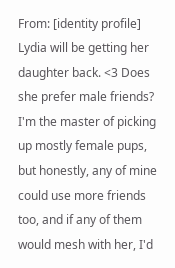From: [identity profile]
Lydia will be getting her daughter back. <3 Does she prefer male friends? I'm the master of picking up mostly female pups, but honestly, any of mine could use more friends too, and if any of them would mesh with her, I'd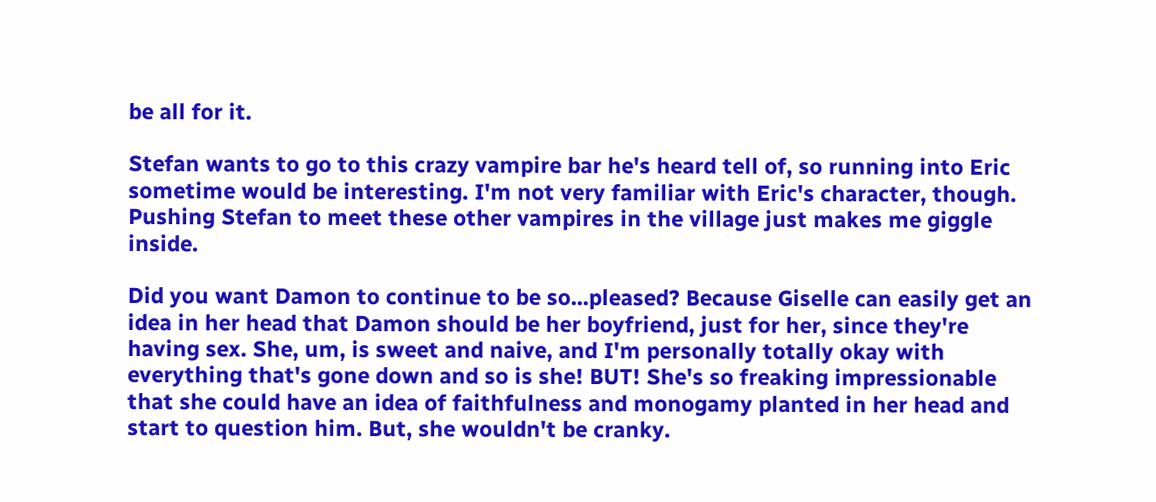be all for it.

Stefan wants to go to this crazy vampire bar he's heard tell of, so running into Eric sometime would be interesting. I'm not very familiar with Eric's character, though. Pushing Stefan to meet these other vampires in the village just makes me giggle inside.

Did you want Damon to continue to be so...pleased? Because Giselle can easily get an idea in her head that Damon should be her boyfriend, just for her, since they're having sex. She, um, is sweet and naive, and I'm personally totally okay with everything that's gone down and so is she! BUT! She's so freaking impressionable that she could have an idea of faithfulness and monogamy planted in her head and start to question him. But, she wouldn't be cranky.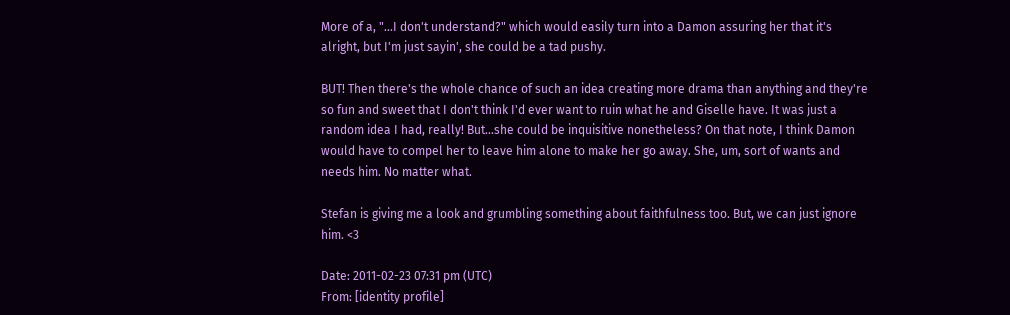More of a, "...I don't understand?" which would easily turn into a Damon assuring her that it's alright, but I'm just sayin', she could be a tad pushy.

BUT! Then there's the whole chance of such an idea creating more drama than anything and they're so fun and sweet that I don't think I'd ever want to ruin what he and Giselle have. It was just a random idea I had, really! But...she could be inquisitive nonetheless? On that note, I think Damon would have to compel her to leave him alone to make her go away. She, um, sort of wants and needs him. No matter what.

Stefan is giving me a look and grumbling something about faithfulness too. But, we can just ignore him. <3

Date: 2011-02-23 07:31 pm (UTC)
From: [identity profile]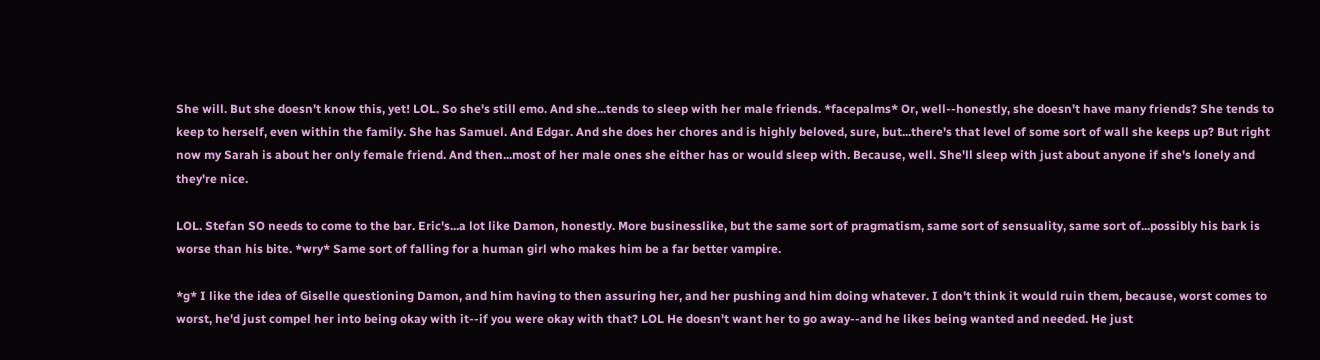She will. But she doesn't know this, yet! LOL. So she's still emo. And she...tends to sleep with her male friends. *facepalms* Or, well--honestly, she doesn't have many friends? She tends to keep to herself, even within the family. She has Samuel. And Edgar. And she does her chores and is highly beloved, sure, but...there's that level of some sort of wall she keeps up? But right now my Sarah is about her only female friend. And then...most of her male ones she either has or would sleep with. Because, well. She'll sleep with just about anyone if she's lonely and they're nice.

LOL. Stefan SO needs to come to the bar. Eric's...a lot like Damon, honestly. More businesslike, but the same sort of pragmatism, same sort of sensuality, same sort of...possibly his bark is worse than his bite. *wry* Same sort of falling for a human girl who makes him be a far better vampire.

*g* I like the idea of Giselle questioning Damon, and him having to then assuring her, and her pushing and him doing whatever. I don't think it would ruin them, because, worst comes to worst, he'd just compel her into being okay with it--if you were okay with that? LOL He doesn't want her to go away--and he likes being wanted and needed. He just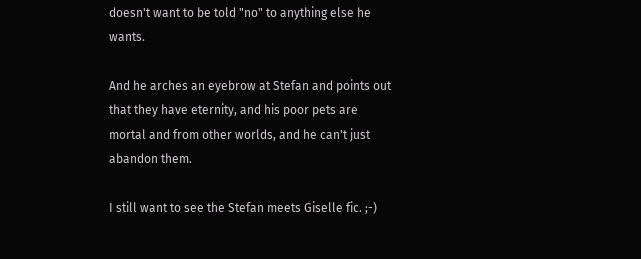doesn't want to be told "no" to anything else he wants.

And he arches an eyebrow at Stefan and points out that they have eternity, and his poor pets are mortal and from other worlds, and he can't just abandon them.

I still want to see the Stefan meets Giselle fic. ;-)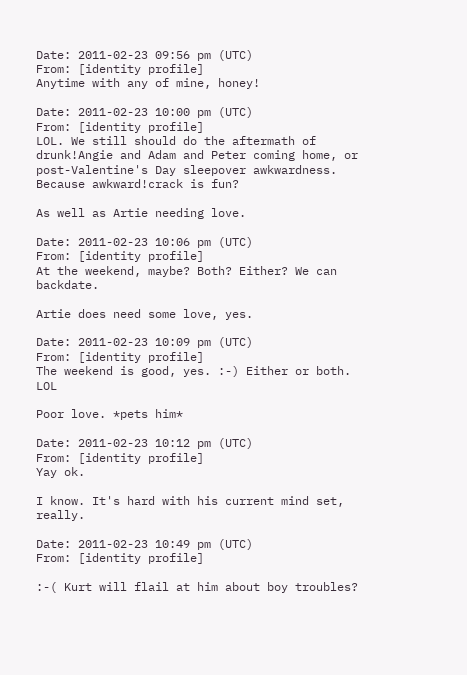Date: 2011-02-23 09:56 pm (UTC)
From: [identity profile]
Anytime with any of mine, honey!

Date: 2011-02-23 10:00 pm (UTC)
From: [identity profile]
LOL. We still should do the aftermath of drunk!Angie and Adam and Peter coming home, or post-Valentine's Day sleepover awkwardness. Because awkward!crack is fun?

As well as Artie needing love.

Date: 2011-02-23 10:06 pm (UTC)
From: [identity profile]
At the weekend, maybe? Both? Either? We can backdate.

Artie does need some love, yes.

Date: 2011-02-23 10:09 pm (UTC)
From: [identity profile]
The weekend is good, yes. :-) Either or both. LOL

Poor love. *pets him*

Date: 2011-02-23 10:12 pm (UTC)
From: [identity profile]
Yay ok.

I know. It's hard with his current mind set, really.

Date: 2011-02-23 10:49 pm (UTC)
From: [identity profile]

:-( Kurt will flail at him about boy troubles?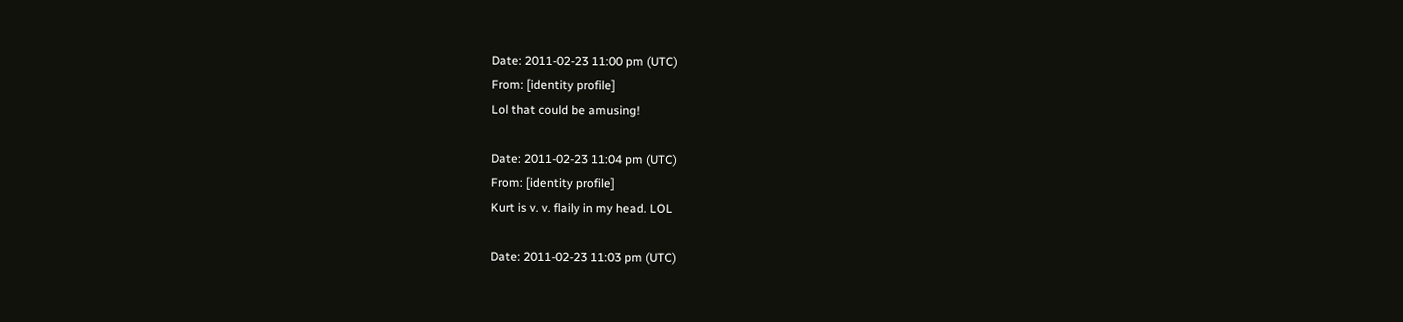Date: 2011-02-23 11:00 pm (UTC)
From: [identity profile]
Lol that could be amusing!

Date: 2011-02-23 11:04 pm (UTC)
From: [identity profile]
Kurt is v. v. flaily in my head. LOL

Date: 2011-02-23 11:03 pm (UTC)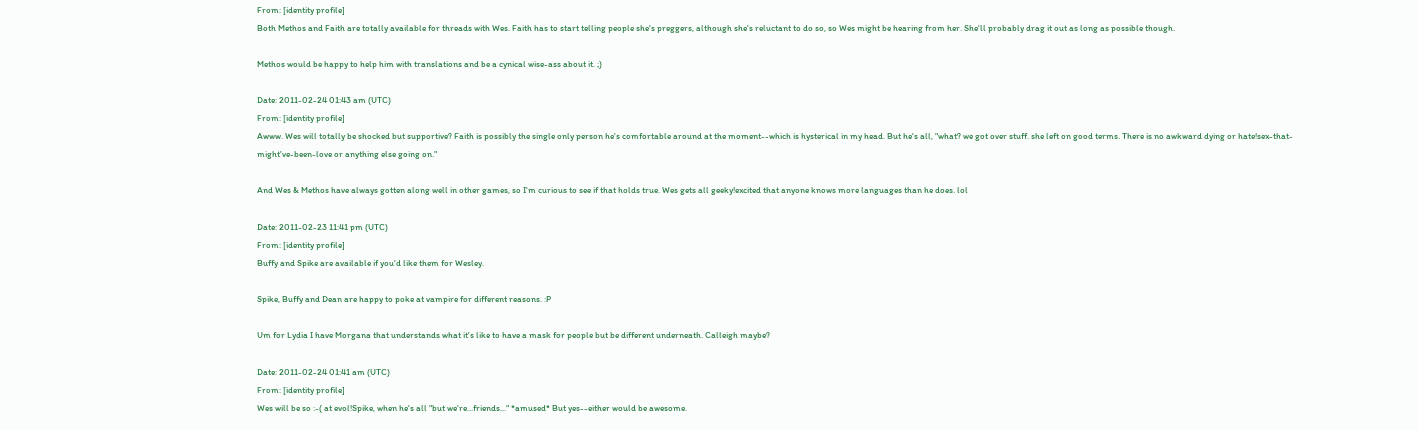From: [identity profile]
Both Methos and Faith are totally available for threads with Wes. Faith has to start telling people she's preggers, although she's reluctant to do so, so Wes might be hearing from her. She'll probably drag it out as long as possible though.

Methos would be happy to help him with translations and be a cynical wise-ass about it. ;)

Date: 2011-02-24 01:43 am (UTC)
From: [identity profile]
Awww. Wes will totally be shocked but supportive? Faith is possibly the single only person he's comfortable around at the moment--which is hysterical in my head. But he's all, "what? we got over stuff. she left on good terms. There is no awkward dying or hate!sex-that-might've-been-love or anything else going on."

And Wes & Methos have always gotten along well in other games, so I'm curious to see if that holds true. Wes gets all geeky!excited that anyone knows more languages than he does. lol

Date: 2011-02-23 11:41 pm (UTC)
From: [identity profile]
Buffy and Spike are available if you'd like them for Wesley.

Spike, Buffy and Dean are happy to poke at vampire for different reasons. :P

Um for Lydia I have Morgana that understands what it's like to have a mask for people but be different underneath. Calleigh maybe?

Date: 2011-02-24 01:41 am (UTC)
From: [identity profile]
Wes will be so :-( at evol!Spike, when he's all "but we're...friends..." *amused* But yes--either would be awesome.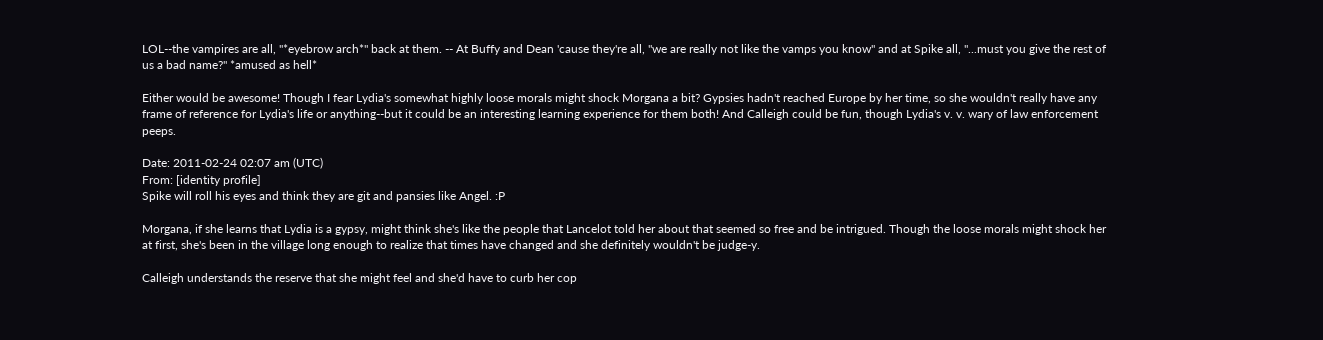LOL--the vampires are all, "*eyebrow arch*" back at them. -- At Buffy and Dean 'cause they're all, "we are really not like the vamps you know" and at Spike all, "...must you give the rest of us a bad name?" *amused as hell*

Either would be awesome! Though I fear Lydia's somewhat highly loose morals might shock Morgana a bit? Gypsies hadn't reached Europe by her time, so she wouldn't really have any frame of reference for Lydia's life or anything--but it could be an interesting learning experience for them both! And Calleigh could be fun, though Lydia's v. v. wary of law enforcement peeps.

Date: 2011-02-24 02:07 am (UTC)
From: [identity profile]
Spike will roll his eyes and think they are git and pansies like Angel. :P

Morgana, if she learns that Lydia is a gypsy, might think she's like the people that Lancelot told her about that seemed so free and be intrigued. Though the loose morals might shock her at first, she's been in the village long enough to realize that times have changed and she definitely wouldn't be judge-y.

Calleigh understands the reserve that she might feel and she'd have to curb her cop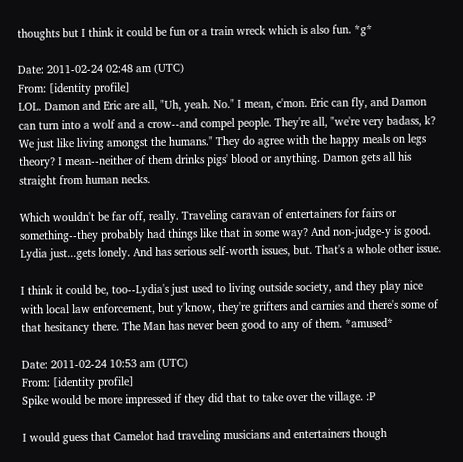thoughts but I think it could be fun or a train wreck which is also fun. *g*

Date: 2011-02-24 02:48 am (UTC)
From: [identity profile]
LOL. Damon and Eric are all, "Uh, yeah. No." I mean, c'mon. Eric can fly, and Damon can turn into a wolf and a crow--and compel people. They're all, "we're very badass, k? We just like living amongst the humans." They do agree with the happy meals on legs theory? I mean--neither of them drinks pigs' blood or anything. Damon gets all his straight from human necks.

Which wouldn't be far off, really. Traveling caravan of entertainers for fairs or something--they probably had things like that in some way? And non-judge-y is good. Lydia just...gets lonely. And has serious self-worth issues, but. That's a whole other issue.

I think it could be, too--Lydia's just used to living outside society, and they play nice with local law enforcement, but y'know, they're grifters and carnies and there's some of that hesitancy there. The Man has never been good to any of them. *amused*

Date: 2011-02-24 10:53 am (UTC)
From: [identity profile]
Spike would be more impressed if they did that to take over the village. :P

I would guess that Camelot had traveling musicians and entertainers though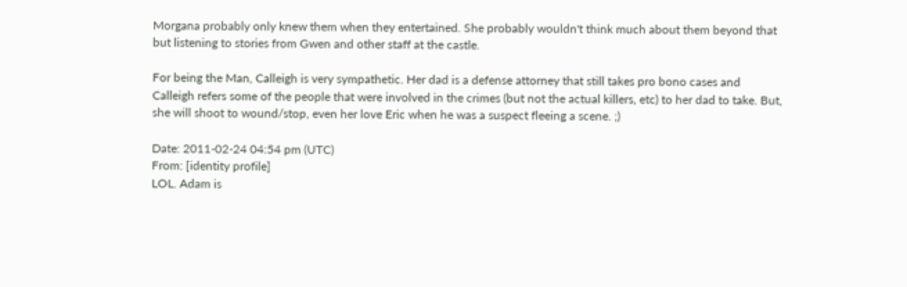Morgana probably only knew them when they entertained. She probably wouldn't think much about them beyond that but listening to stories from Gwen and other staff at the castle.

For being the Man, Calleigh is very sympathetic. Her dad is a defense attorney that still takes pro bono cases and Calleigh refers some of the people that were involved in the crimes (but not the actual killers, etc) to her dad to take. But, she will shoot to wound/stop, even her love Eric when he was a suspect fleeing a scene. ;)

Date: 2011-02-24 04:54 pm (UTC)
From: [identity profile]
LOL. Adam is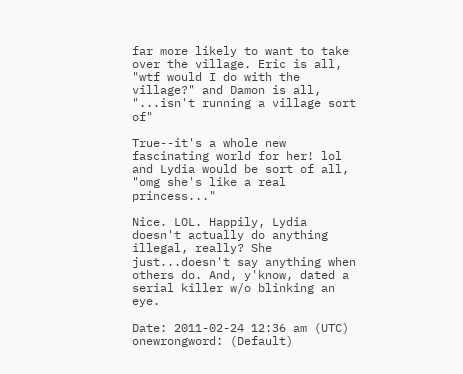far more likely to want to take over the village. Eric is all, "wtf would I do with the village?" and Damon is all, "...isn't running a village sort of"

True--it's a whole new fascinating world for her! lol and Lydia would be sort of all, "omg she's like a real princess..."

Nice. LOL. Happily, Lydia doesn't actually do anything illegal, really? She just...doesn't say anything when others do. And, y'know, dated a serial killer w/o blinking an eye.

Date: 2011-02-24 12:36 am (UTC)
onewrongword: (Default)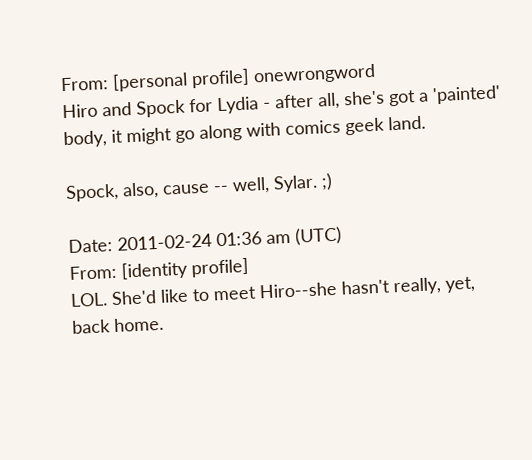From: [personal profile] onewrongword
Hiro and Spock for Lydia - after all, she's got a 'painted' body, it might go along with comics geek land.

Spock, also, cause -- well, Sylar. ;)

Date: 2011-02-24 01:36 am (UTC)
From: [identity profile]
LOL. She'd like to meet Hiro--she hasn't really, yet, back home.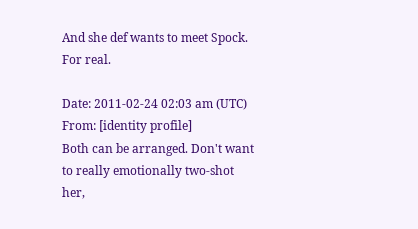And she def wants to meet Spock. For real.

Date: 2011-02-24 02:03 am (UTC)
From: [identity profile]
Both can be arranged. Don't want to really emotionally two-shot her,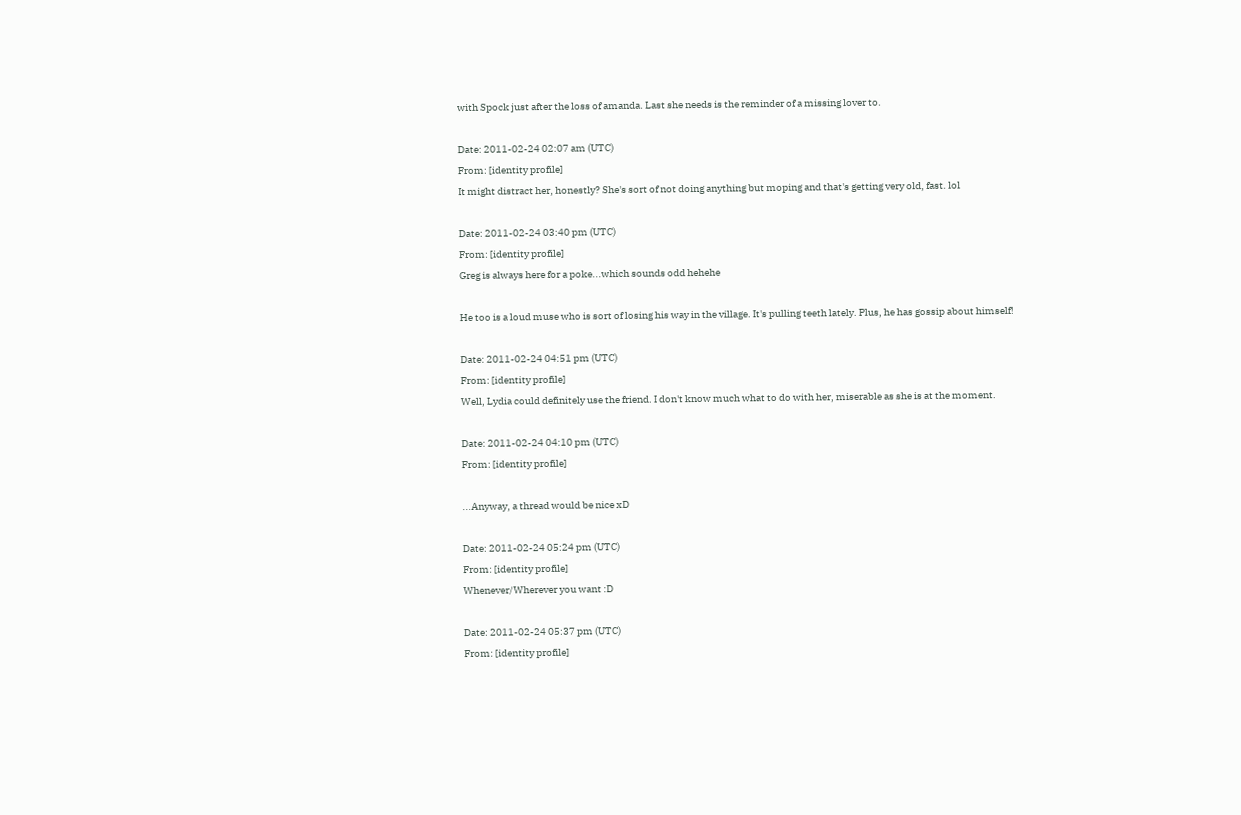with Spock just after the loss of amanda. Last she needs is the reminder of a missing lover to.

Date: 2011-02-24 02:07 am (UTC)
From: [identity profile]
It might distract her, honestly? She's sort of not doing anything but moping and that's getting very old, fast. lol

Date: 2011-02-24 03:40 pm (UTC)
From: [identity profile]
Greg is always here for a poke...which sounds odd hehehe

He too is a loud muse who is sort of losing his way in the village. It's pulling teeth lately. Plus, he has gossip about himself!

Date: 2011-02-24 04:51 pm (UTC)
From: [identity profile]
Well, Lydia could definitely use the friend. I don't know much what to do with her, miserable as she is at the moment.

Date: 2011-02-24 04:10 pm (UTC)
From: [identity profile]

...Anyway, a thread would be nice xD

Date: 2011-02-24 05:24 pm (UTC)
From: [identity profile]
Whenever/Wherever you want :D

Date: 2011-02-24 05:37 pm (UTC)
From: [identity profile]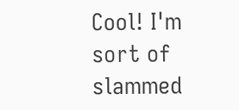Cool! I'm sort of slammed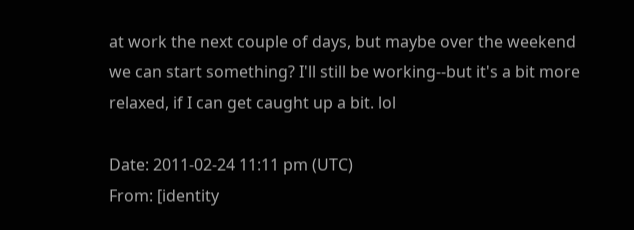at work the next couple of days, but maybe over the weekend we can start something? I'll still be working--but it's a bit more relaxed, if I can get caught up a bit. lol

Date: 2011-02-24 11:11 pm (UTC)
From: [identity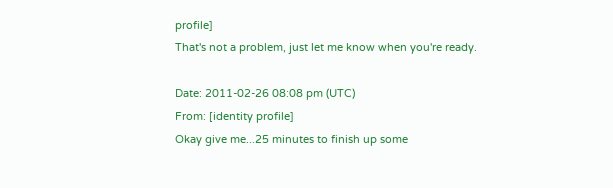profile]
That's not a problem, just let me know when you're ready.

Date: 2011-02-26 08:08 pm (UTC)
From: [identity profile]
Okay give me...25 minutes to finish up some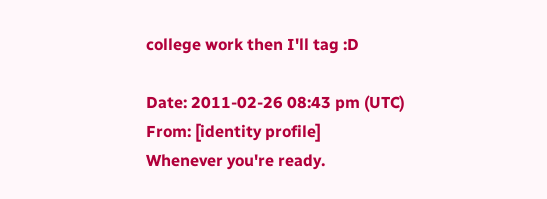college work then I'll tag :D

Date: 2011-02-26 08:43 pm (UTC)
From: [identity profile]
Whenever you're ready.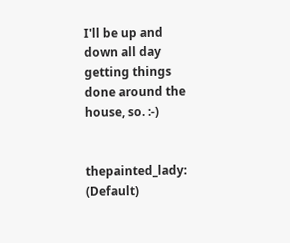I'll be up and down all day getting things done around the house, so. :-)


thepainted_lady: (Default)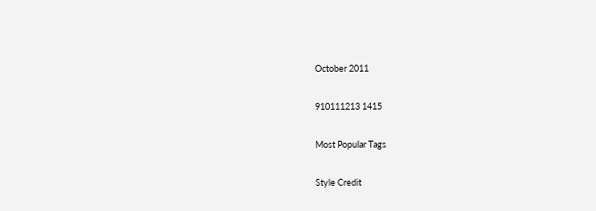October 2011

910111213 1415

Most Popular Tags

Style Credit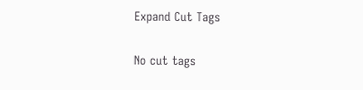Expand Cut Tags

No cut tags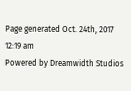Page generated Oct. 24th, 2017 12:19 am
Powered by Dreamwidth Studios